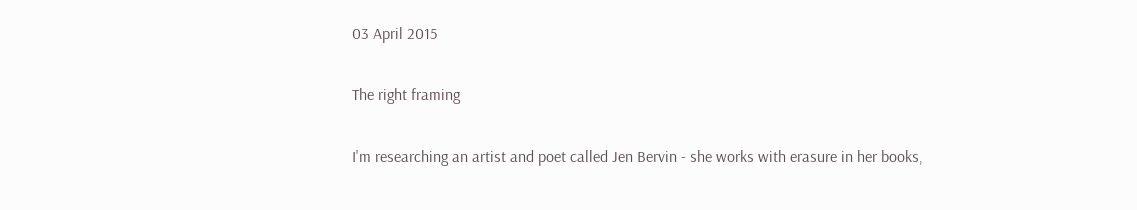03 April 2015

The right framing

I'm researching an artist and poet called Jen Bervin - she works with erasure in her books,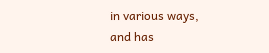in various ways, and has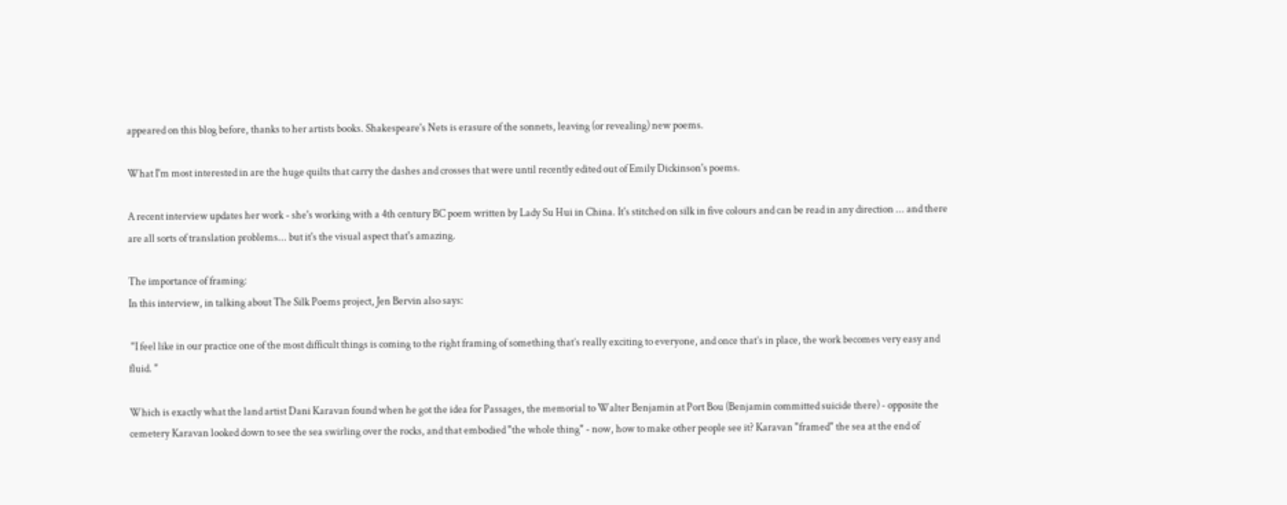appeared on this blog before, thanks to her artists books. Shakespeare's Nets is erasure of the sonnets, leaving (or revealing) new poems.

What I'm most interested in are the huge quilts that carry the dashes and crosses that were until recently edited out of Emily Dickinson's poems.

A recent interview updates her work - she's working with a 4th century BC poem written by Lady Su Hui in China. It's stitched on silk in five colours and can be read in any direction ... and there are all sorts of translation problems... but it's the visual aspect that's amazing.

The importance of framing:
In this interview, in talking about The Silk Poems project, Jen Bervin also says:

 "I feel like in our practice one of the most difficult things is coming to the right framing of something that’s really exciting to everyone, and once that’s in place, the work becomes very easy and fluid. "

Which is exactly what the land artist Dani Karavan found when he got the idea for Passages, the memorial to Walter Benjamin at Port Bou (Benjamin committed suicide there) - opposite the cemetery Karavan looked down to see the sea swirling over the rocks, and that embodied "the whole thing" - now, how to make other people see it? Karavan "framed" the sea at the end of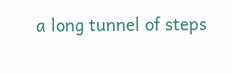a long tunnel of steps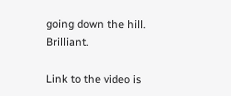going down the hill. Brilliant.

Link to the video is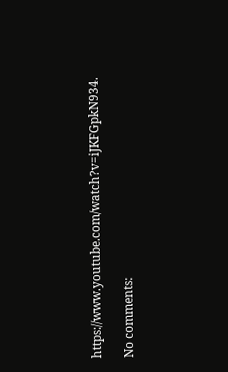https://www.youtube.com/watch?v=iJKFGpkN934.

No comments: